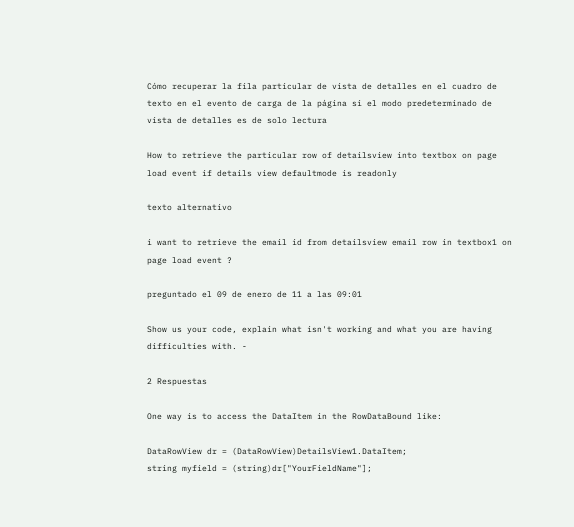Cómo recuperar la fila particular de vista de detalles en el cuadro de texto en el evento de carga de la página si el modo predeterminado de vista de detalles es de solo lectura

How to retrieve the particular row of detailsview into textbox on page load event if details view defaultmode is readonly

texto alternativo

i want to retrieve the email id from detailsview email row in textbox1 on page load event ?

preguntado el 09 de enero de 11 a las 09:01

Show us your code, explain what isn't working and what you are having difficulties with. -

2 Respuestas

One way is to access the DataItem in the RowDataBound like:

DataRowView dr = (DataRowView)DetailsView1.DataItem;
string myfield = (string)dr["YourFieldName"];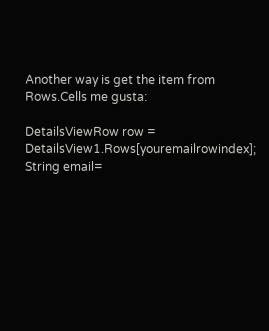Another way is get the item from Rows.Cells me gusta:

DetailsViewRow row = DetailsView1.Rows[youremailrowindex];
String email=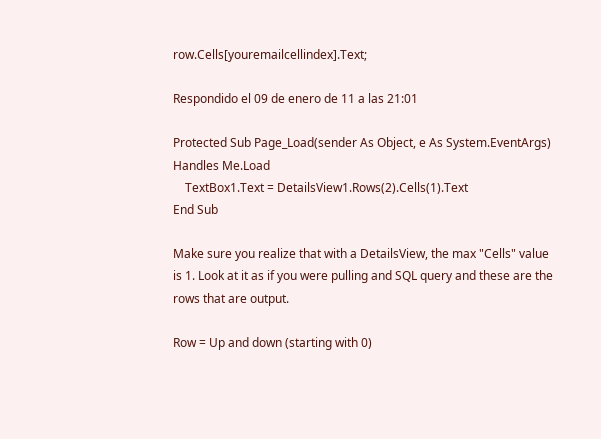row.Cells[youremailcellindex].Text;

Respondido el 09 de enero de 11 a las 21:01

Protected Sub Page_Load(sender As Object, e As System.EventArgs) Handles Me.Load
    TextBox1.Text = DetailsView1.Rows(2).Cells(1).Text
End Sub

Make sure you realize that with a DetailsView, the max "Cells" value is 1. Look at it as if you were pulling and SQL query and these are the rows that are output.

Row = Up and down (starting with 0)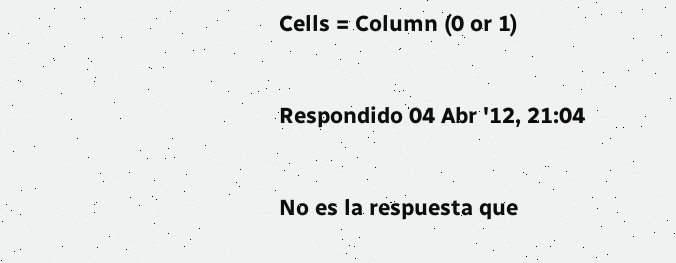Cells = Column (0 or 1)

Respondido 04 Abr '12, 21:04

No es la respuesta que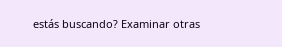estás buscando? Examinar otras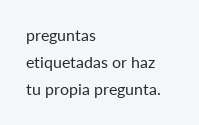preguntas etiquetadas or haz tu propia pregunta.